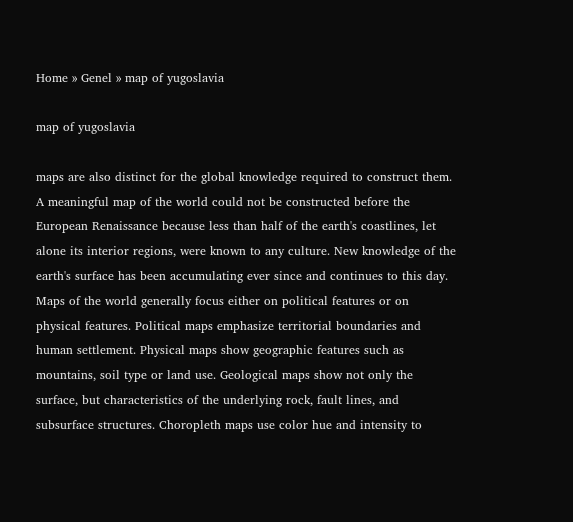Home » Genel » map of yugoslavia

map of yugoslavia

maps are also distinct for the global knowledge required to construct them. A meaningful map of the world could not be constructed before the European Renaissance because less than half of the earth's coastlines, let alone its interior regions, were known to any culture. New knowledge of the earth's surface has been accumulating ever since and continues to this day. Maps of the world generally focus either on political features or on physical features. Political maps emphasize territorial boundaries and human settlement. Physical maps show geographic features such as mountains, soil type or land use. Geological maps show not only the surface, but characteristics of the underlying rock, fault lines, and subsurface structures. Choropleth maps use color hue and intensity to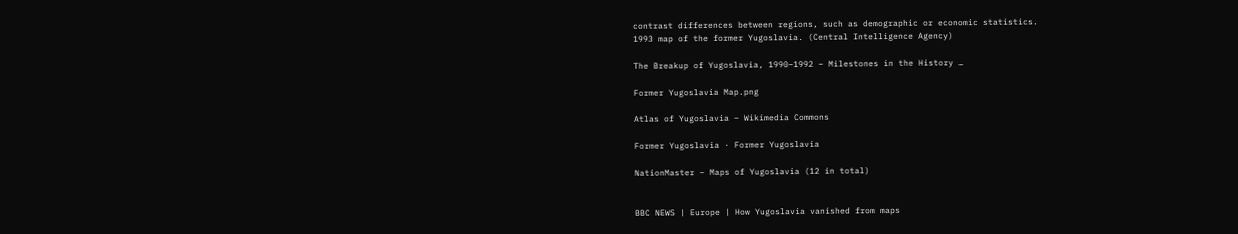contrast differences between regions, such as demographic or economic statistics.
1993 map of the former Yugoslavia. (Central Intelligence Agency)

The Breakup of Yugoslavia, 1990–1992 – Milestones in the History …

Former Yugoslavia Map.png

Atlas of Yugoslavia – Wikimedia Commons

Former Yugoslavia · Former Yugoslavia

NationMaster – Maps of Yugoslavia (12 in total)


BBC NEWS | Europe | How Yugoslavia vanished from maps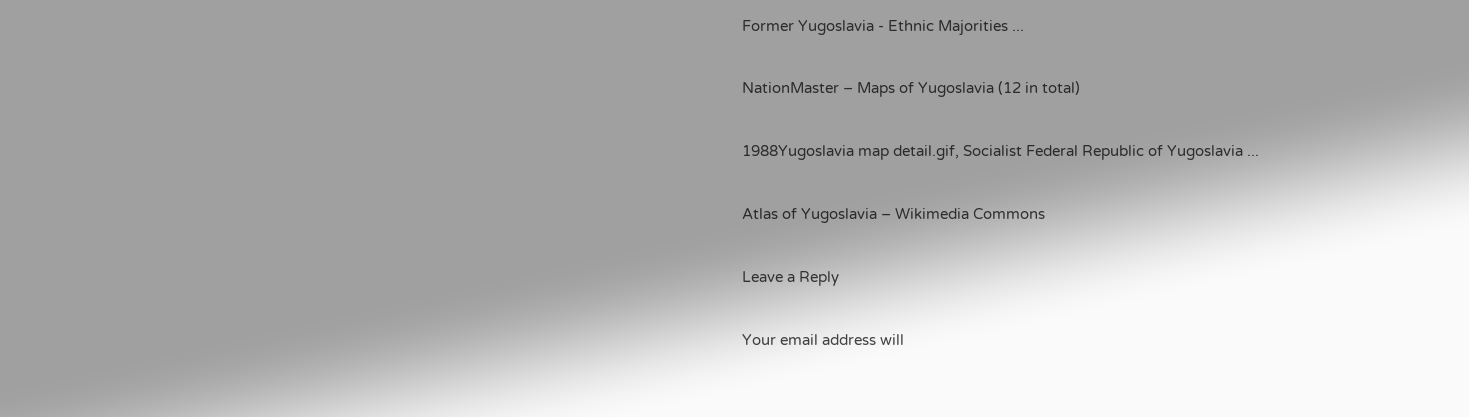Former Yugoslavia - Ethnic Majorities ...

NationMaster – Maps of Yugoslavia (12 in total)

1988Yugoslavia map detail.gif, Socialist Federal Republic of Yugoslavia ...

Atlas of Yugoslavia – Wikimedia Commons

Leave a Reply

Your email address will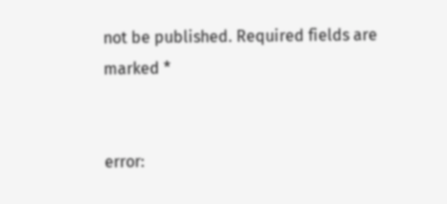not be published. Required fields are marked *


error: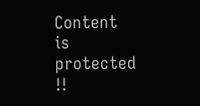Content is protected !!